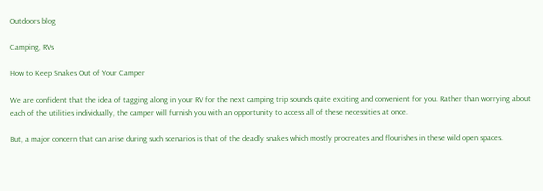Outdoors blog

Camping, RVs

How to Keep Snakes Out of Your Camper

We are confident that the idea of tagging along in your RV for the next camping trip sounds quite exciting and convenient for you. Rather than worrying about each of the utilities individually, the camper will furnish you with an opportunity to access all of these necessities at once.

But, a major concern that can arise during such scenarios is that of the deadly snakes which mostly procreates and flourishes in these wild open spaces.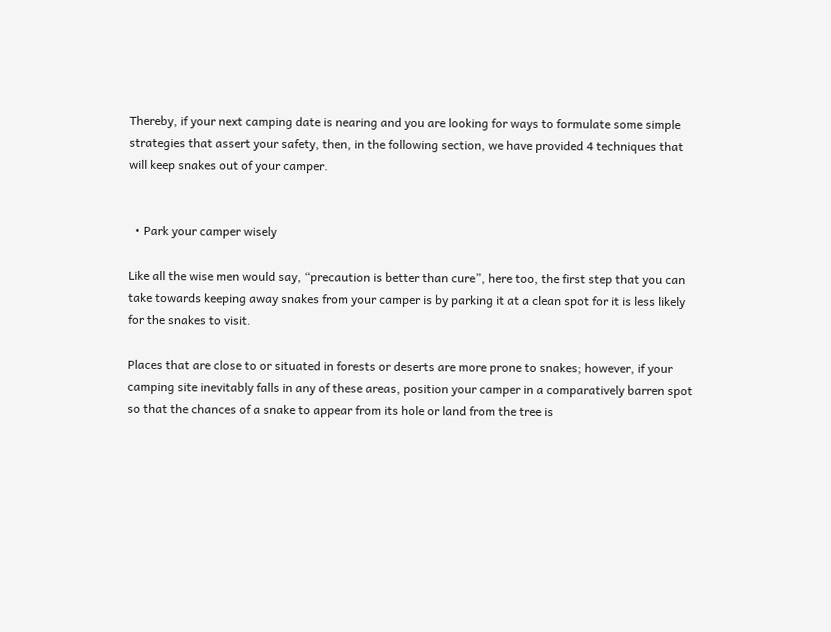Thereby, if your next camping date is nearing and you are looking for ways to formulate some simple strategies that assert your safety, then, in the following section, we have provided 4 techniques that will keep snakes out of your camper.


  • Park your camper wisely

Like all the wise men would say, “precaution is better than cure”, here too, the first step that you can take towards keeping away snakes from your camper is by parking it at a clean spot for it is less likely for the snakes to visit.

Places that are close to or situated in forests or deserts are more prone to snakes; however, if your camping site inevitably falls in any of these areas, position your camper in a comparatively barren spot so that the chances of a snake to appear from its hole or land from the tree is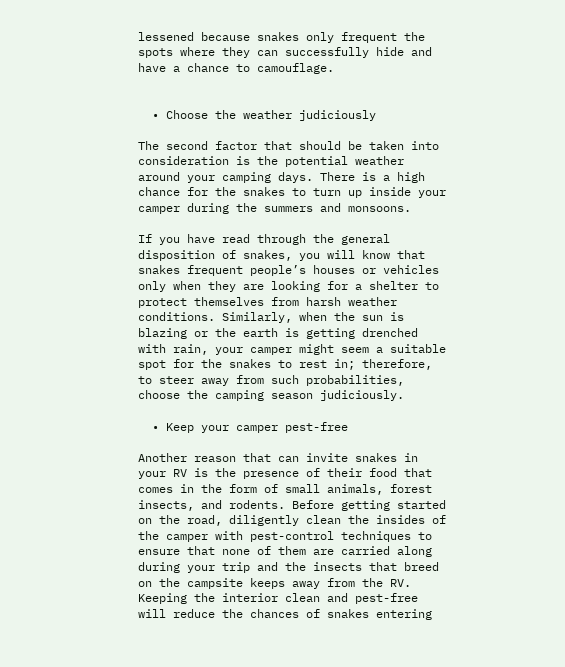lessened because snakes only frequent the spots where they can successfully hide and have a chance to camouflage.


  • Choose the weather judiciously

The second factor that should be taken into consideration is the potential weather around your camping days. There is a high chance for the snakes to turn up inside your camper during the summers and monsoons.

If you have read through the general disposition of snakes, you will know that snakes frequent people’s houses or vehicles only when they are looking for a shelter to protect themselves from harsh weather conditions. Similarly, when the sun is blazing or the earth is getting drenched with rain, your camper might seem a suitable spot for the snakes to rest in; therefore, to steer away from such probabilities, choose the camping season judiciously.

  • Keep your camper pest-free

Another reason that can invite snakes in your RV is the presence of their food that comes in the form of small animals, forest insects, and rodents. Before getting started on the road, diligently clean the insides of the camper with pest-control techniques to ensure that none of them are carried along during your trip and the insects that breed on the campsite keeps away from the RV. Keeping the interior clean and pest-free will reduce the chances of snakes entering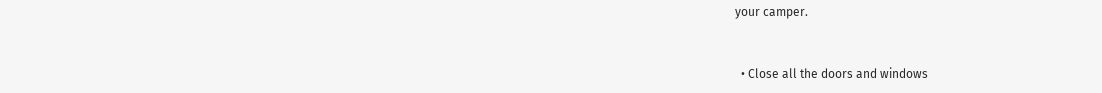your camper.


  • Close all the doors and windows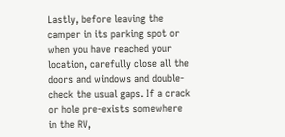Lastly, before leaving the camper in its parking spot or when you have reached your location, carefully close all the doors and windows and double-check the usual gaps. If a crack or hole pre-exists somewhere in the RV,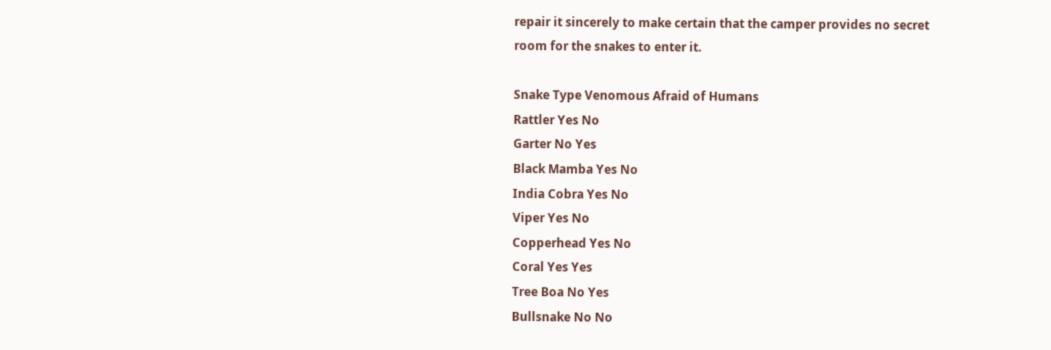repair it sincerely to make certain that the camper provides no secret room for the snakes to enter it.

Snake Type Venomous Afraid of Humans
Rattler Yes No
Garter No Yes
Black Mamba Yes No
India Cobra Yes No
Viper Yes No
Copperhead Yes No
Coral Yes Yes
Tree Boa No Yes
Bullsnake No No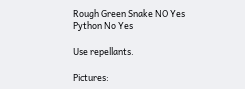Rough Green Snake NO Yes
Python No Yes

Use repellants.

Pictures: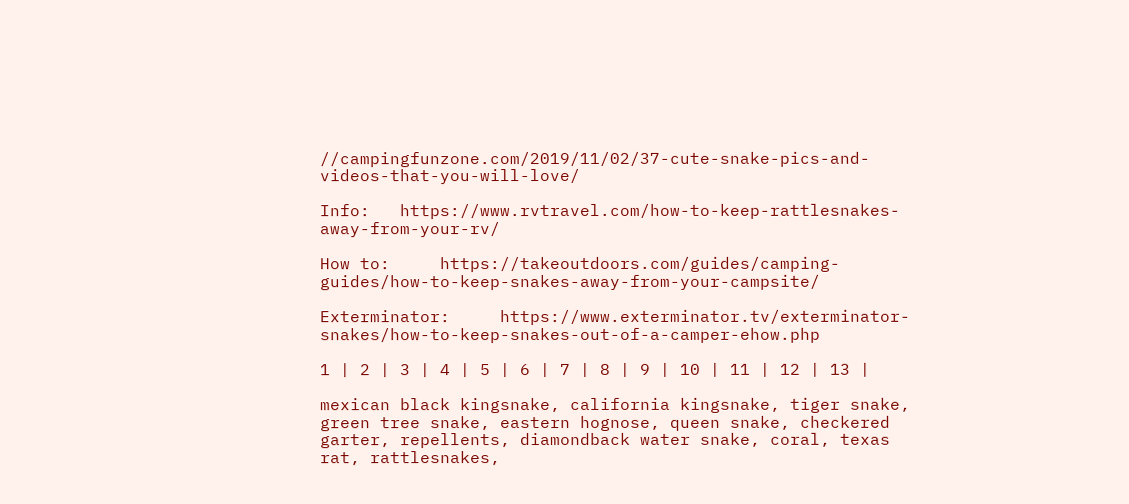//campingfunzone.com/2019/11/02/37-cute-snake-pics-and-videos-that-you-will-love/

Info:   https://www.rvtravel.com/how-to-keep-rattlesnakes-away-from-your-rv/

How to:     https://takeoutdoors.com/guides/camping-guides/how-to-keep-snakes-away-from-your-campsite/

Exterminator:     https://www.exterminator.tv/exterminator-snakes/how-to-keep-snakes-out-of-a-camper-ehow.php

1 | 2 | 3 | 4 | 5 | 6 | 7 | 8 | 9 | 10 | 11 | 12 | 13 |

mexican black kingsnake, california kingsnake, tiger snake, green tree snake, eastern hognose, queen snake, checkered garter, repellents, diamondback water snake, coral, texas rat, rattlesnakes,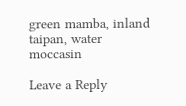green mamba, inland taipan, water moccasin

Leave a Reply